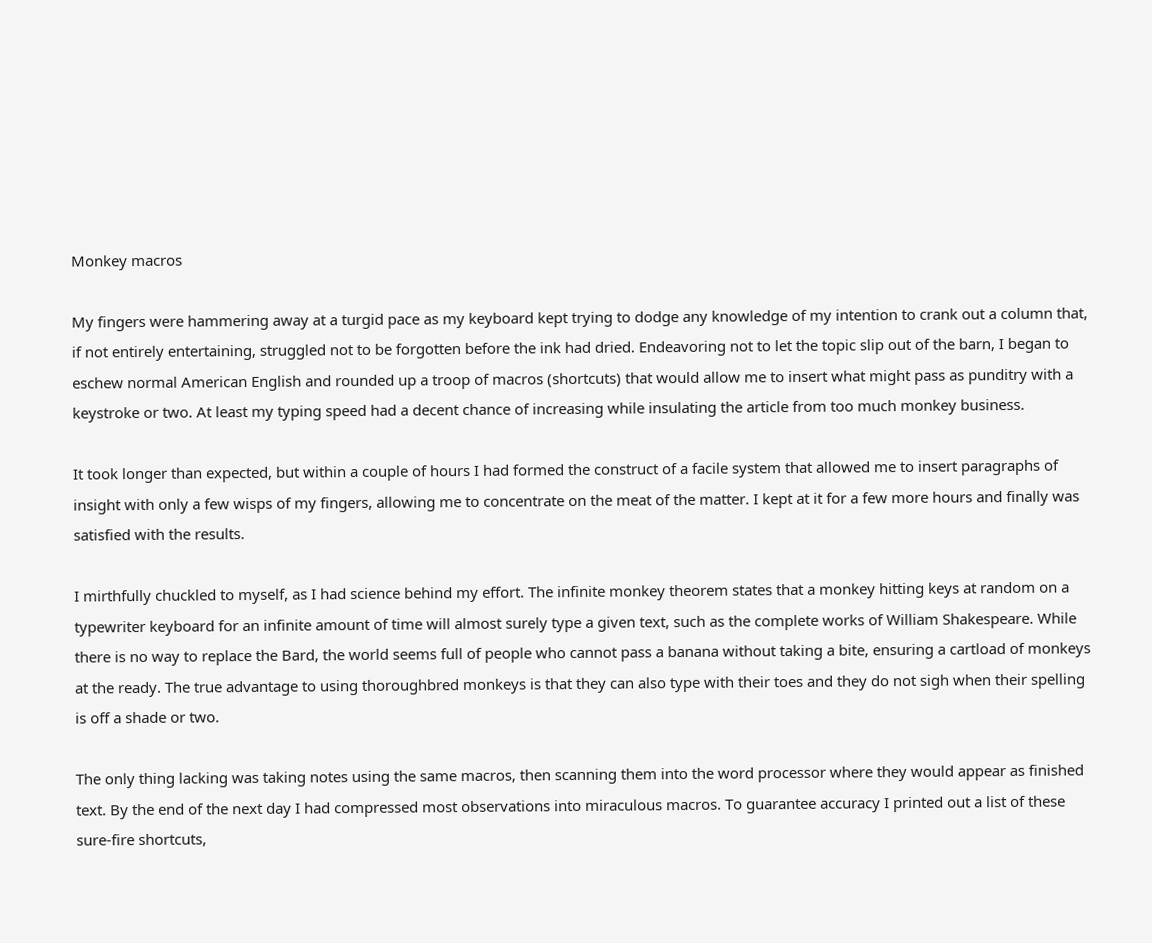Monkey macros

My fingers were hammering away at a turgid pace as my keyboard kept trying to dodge any knowledge of my intention to crank out a column that, if not entirely entertaining, struggled not to be forgotten before the ink had dried. Endeavoring not to let the topic slip out of the barn, I began to eschew normal American English and rounded up a troop of macros (shortcuts) that would allow me to insert what might pass as punditry with a keystroke or two. At least my typing speed had a decent chance of increasing while insulating the article from too much monkey business.

It took longer than expected, but within a couple of hours I had formed the construct of a facile system that allowed me to insert paragraphs of insight with only a few wisps of my fingers, allowing me to concentrate on the meat of the matter. I kept at it for a few more hours and finally was satisfied with the results.

I mirthfully chuckled to myself, as I had science behind my effort. The infinite monkey theorem states that a monkey hitting keys at random on a typewriter keyboard for an infinite amount of time will almost surely type a given text, such as the complete works of William Shakespeare. While there is no way to replace the Bard, the world seems full of people who cannot pass a banana without taking a bite, ensuring a cartload of monkeys at the ready. The true advantage to using thoroughbred monkeys is that they can also type with their toes and they do not sigh when their spelling is off a shade or two.

The only thing lacking was taking notes using the same macros, then scanning them into the word processor where they would appear as finished text. By the end of the next day I had compressed most observations into miraculous macros. To guarantee accuracy I printed out a list of these sure-fire shortcuts,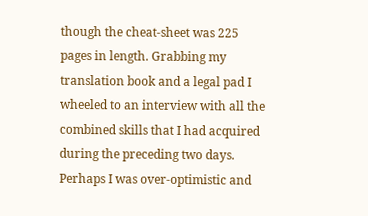though the cheat-sheet was 225 pages in length. Grabbing my translation book and a legal pad I wheeled to an interview with all the combined skills that I had acquired during the preceding two days. Perhaps I was over-optimistic and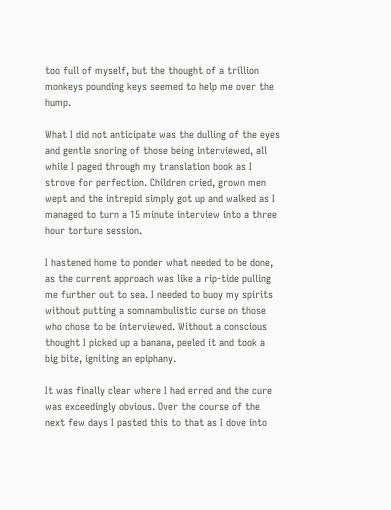too full of myself, but the thought of a trillion monkeys pounding keys seemed to help me over the hump.

What I did not anticipate was the dulling of the eyes and gentle snoring of those being interviewed, all while I paged through my translation book as I strove for perfection. Children cried, grown men wept and the intrepid simply got up and walked as I managed to turn a 15 minute interview into a three hour torture session.

I hastened home to ponder what needed to be done, as the current approach was like a rip-tide pulling me further out to sea. I needed to buoy my spirits without putting a somnambulistic curse on those who chose to be interviewed. Without a conscious thought I picked up a banana, peeled it and took a big bite, igniting an epiphany.

It was finally clear where I had erred and the cure was exceedingly obvious. Over the course of the next few days I pasted this to that as I dove into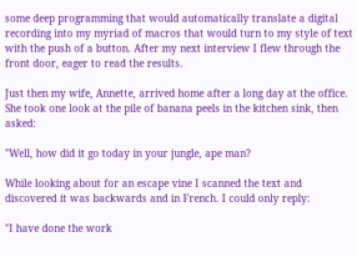some deep programming that would automatically translate a digital recording into my myriad of macros that would turn to my style of text with the push of a button. After my next interview I flew through the front door, eager to read the results.

Just then my wife, Annette, arrived home after a long day at the office. She took one look at the pile of banana peels in the kitchen sink, then asked:

"Well, how did it go today in your jungle, ape man?

While looking about for an escape vine I scanned the text and discovered it was backwards and in French. I could only reply:

"I have done the work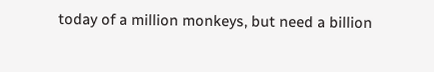today of a million monkeys, but need a billion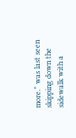more." was last seen skipping down the sidewalk with a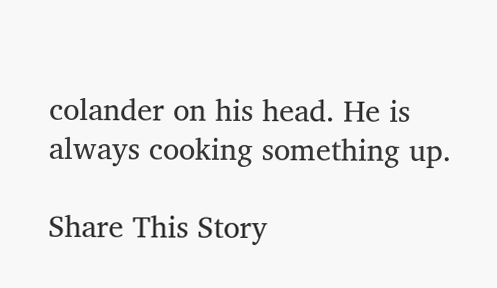colander on his head. He is always cooking something up.

Share This Story